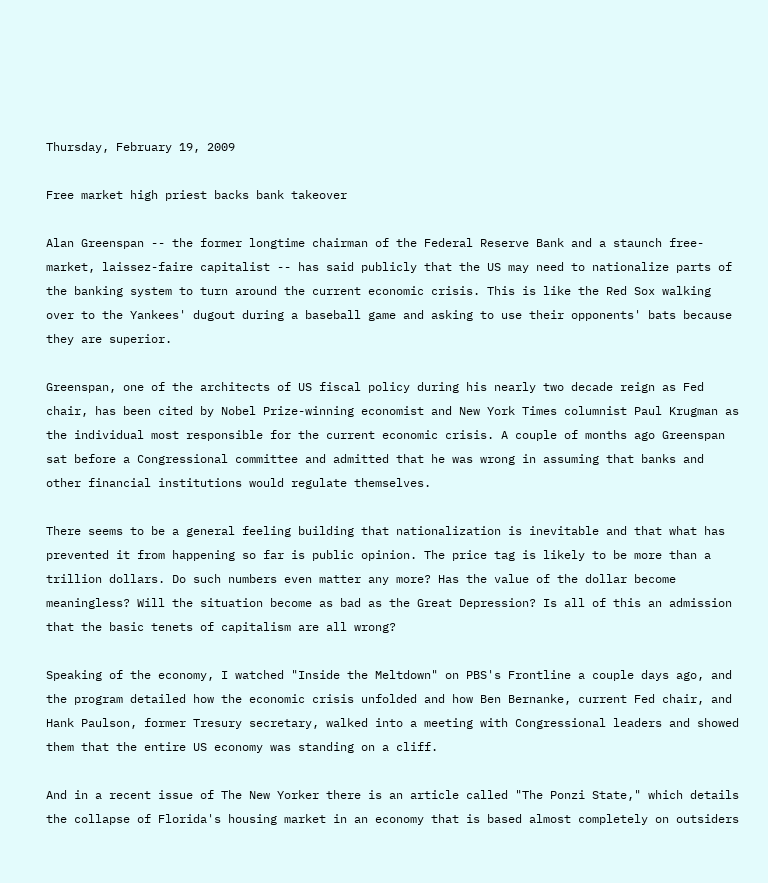Thursday, February 19, 2009

Free market high priest backs bank takeover

Alan Greenspan -- the former longtime chairman of the Federal Reserve Bank and a staunch free-market, laissez-faire capitalist -- has said publicly that the US may need to nationalize parts of the banking system to turn around the current economic crisis. This is like the Red Sox walking over to the Yankees' dugout during a baseball game and asking to use their opponents' bats because they are superior.

Greenspan, one of the architects of US fiscal policy during his nearly two decade reign as Fed chair, has been cited by Nobel Prize-winning economist and New York Times columnist Paul Krugman as the individual most responsible for the current economic crisis. A couple of months ago Greenspan sat before a Congressional committee and admitted that he was wrong in assuming that banks and other financial institutions would regulate themselves.

There seems to be a general feeling building that nationalization is inevitable and that what has prevented it from happening so far is public opinion. The price tag is likely to be more than a trillion dollars. Do such numbers even matter any more? Has the value of the dollar become meaningless? Will the situation become as bad as the Great Depression? Is all of this an admission that the basic tenets of capitalism are all wrong?

Speaking of the economy, I watched "Inside the Meltdown" on PBS's Frontline a couple days ago, and the program detailed how the economic crisis unfolded and how Ben Bernanke, current Fed chair, and Hank Paulson, former Tresury secretary, walked into a meeting with Congressional leaders and showed them that the entire US economy was standing on a cliff.

And in a recent issue of The New Yorker there is an article called "The Ponzi State," which details the collapse of Florida's housing market in an economy that is based almost completely on outsiders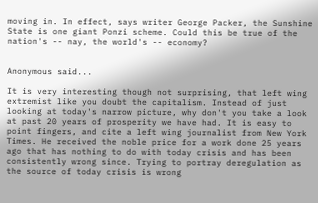moving in. In effect, says writer George Packer, the Sunshine State is one giant Ponzi scheme. Could this be true of the nation's -- nay, the world's -- economy?


Anonymous said...

It is very interesting though not surprising, that left wing extremist like you doubt the capitalism. Instead of just looking at today's narrow picture, why don't you take a look at past 20 years of prosperity we have had. It is easy to point fingers, and cite a left wing journalist from New York Times. He received the noble price for a work done 25 years ago that has nothing to do with today crisis and has been consistently wrong since. Trying to portray deregulation as the source of today crisis is wrong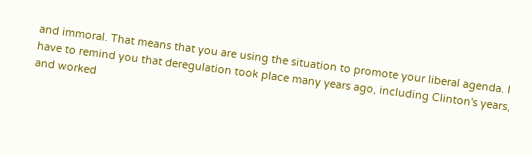and immoral. That means that you are using the situation to promote your liberal agenda. I have to remind you that deregulation took place many years ago, including Clinton's years, and worked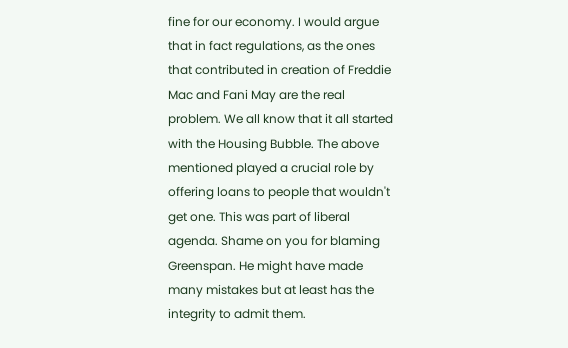fine for our economy. I would argue that in fact regulations, as the ones that contributed in creation of Freddie Mac and Fani May are the real problem. We all know that it all started with the Housing Bubble. The above mentioned played a crucial role by offering loans to people that wouldn't get one. This was part of liberal agenda. Shame on you for blaming Greenspan. He might have made many mistakes but at least has the integrity to admit them.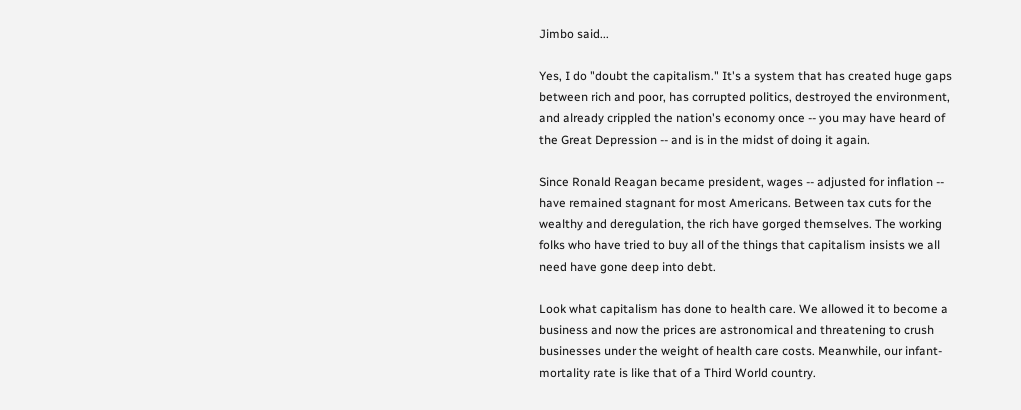Jimbo said...

Yes, I do "doubt the capitalism." It's a system that has created huge gaps between rich and poor, has corrupted politics, destroyed the environment, and already crippled the nation's economy once -- you may have heard of the Great Depression -- and is in the midst of doing it again.

Since Ronald Reagan became president, wages -- adjusted for inflation -- have remained stagnant for most Americans. Between tax cuts for the wealthy and deregulation, the rich have gorged themselves. The working folks who have tried to buy all of the things that capitalism insists we all need have gone deep into debt.

Look what capitalism has done to health care. We allowed it to become a business and now the prices are astronomical and threatening to crush businesses under the weight of health care costs. Meanwhile, our infant-mortality rate is like that of a Third World country.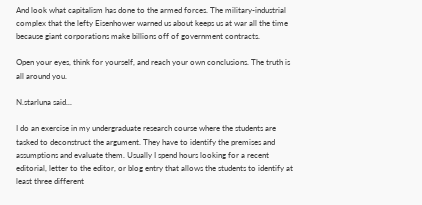And look what capitalism has done to the armed forces. The military-industrial complex that the lefty Eisenhower warned us about keeps us at war all the time because giant corporations make billions off of government contracts.

Open your eyes, think for yourself, and reach your own conclusions. The truth is all around you.

N.starluna said...

I do an exercise in my undergraduate research course where the students are tasked to deconstruct the argument. They have to identify the premises and assumptions and evaluate them. Usually I spend hours looking for a recent editorial, letter to the editor, or blog entry that allows the students to identify at least three different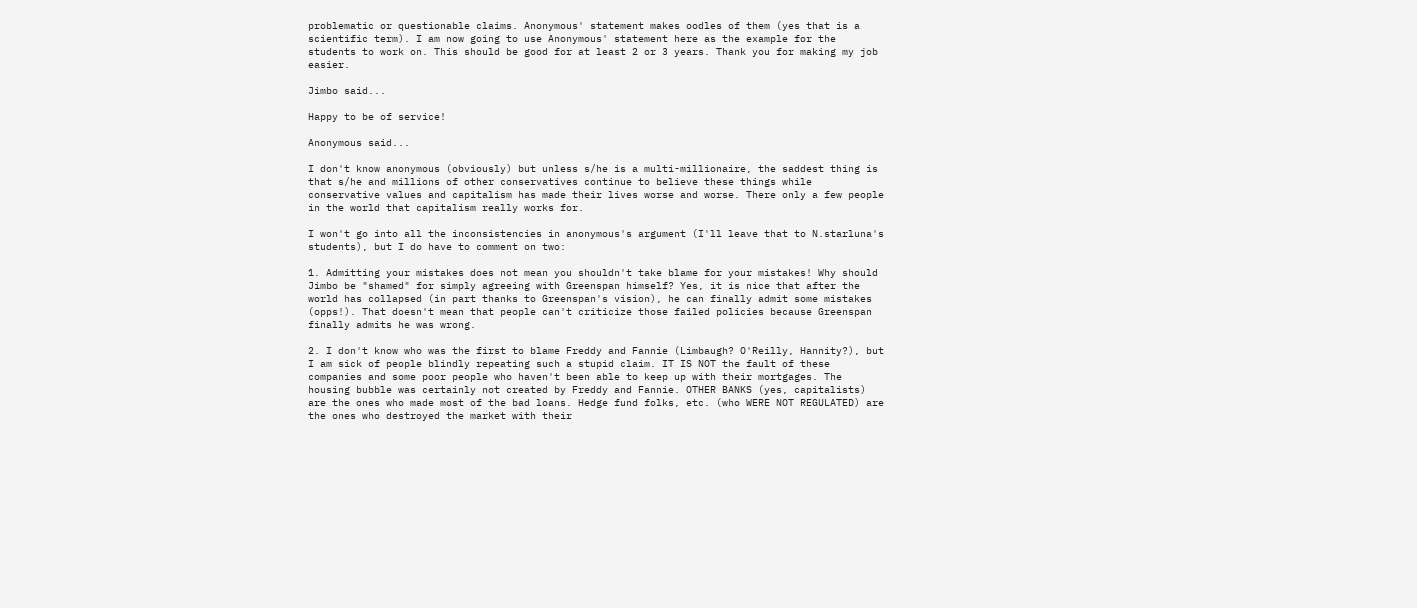problematic or questionable claims. Anonymous' statement makes oodles of them (yes that is a scientific term). I am now going to use Anonymous' statement here as the example for the students to work on. This should be good for at least 2 or 3 years. Thank you for making my job easier.

Jimbo said...

Happy to be of service!

Anonymous said...

I don't know anonymous (obviously) but unless s/he is a multi-millionaire, the saddest thing is that s/he and millions of other conservatives continue to believe these things while conservative values and capitalism has made their lives worse and worse. There only a few people in the world that capitalism really works for.

I won't go into all the inconsistencies in anonymous's argument (I'll leave that to N.starluna's students), but I do have to comment on two:

1. Admitting your mistakes does not mean you shouldn't take blame for your mistakes! Why should Jimbo be "shamed" for simply agreeing with Greenspan himself? Yes, it is nice that after the world has collapsed (in part thanks to Greenspan's vision), he can finally admit some mistakes (opps!). That doesn't mean that people can't criticize those failed policies because Greenspan finally admits he was wrong.

2. I don't know who was the first to blame Freddy and Fannie (Limbaugh? O'Reilly, Hannity?), but I am sick of people blindly repeating such a stupid claim. IT IS NOT the fault of these companies and some poor people who haven't been able to keep up with their mortgages. The housing bubble was certainly not created by Freddy and Fannie. OTHER BANKS (yes, capitalists) are the ones who made most of the bad loans. Hedge fund folks, etc. (who WERE NOT REGULATED) are the ones who destroyed the market with their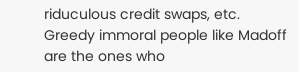riduculous credit swaps, etc. Greedy immoral people like Madoff are the ones who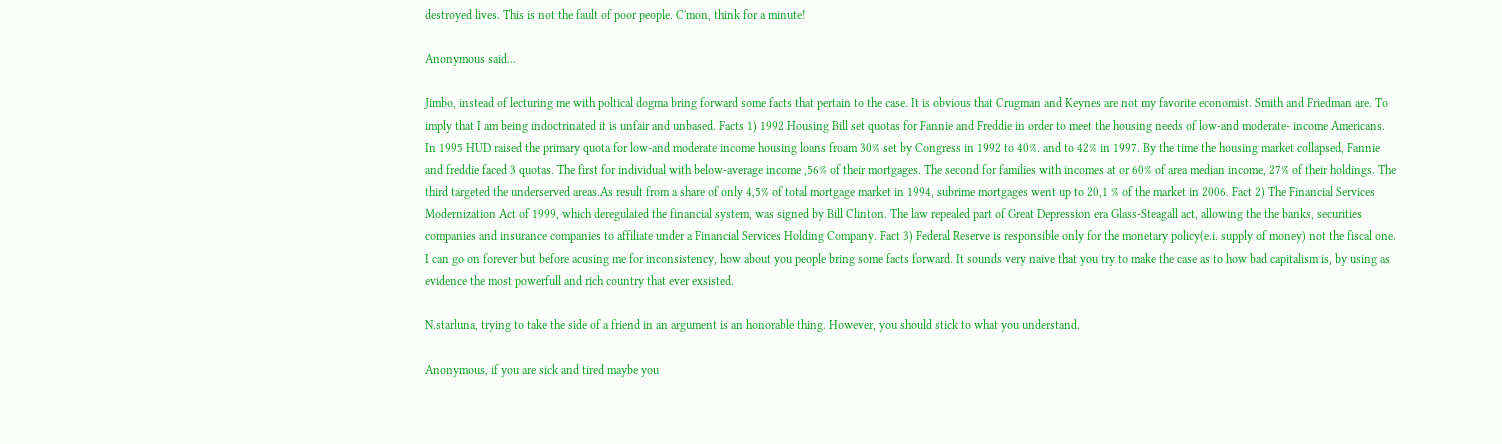destroyed lives. This is not the fault of poor people. C'mon, think for a minute!

Anonymous said...

Jimbo, instead of lecturing me with poltical dogma bring forward some facts that pertain to the case. It is obvious that Crugman and Keynes are not my favorite economist. Smith and Friedman are. To imply that I am being indoctrinated it is unfair and unbased. Facts 1) 1992 Housing Bill set quotas for Fannie and Freddie in order to meet the housing needs of low-and moderate- income Americans. In 1995 HUD raised the primary quota for low-and moderate income housing loans froam 30% set by Congress in 1992 to 40%. and to 42% in 1997. By the time the housing market collapsed, Fannie and freddie faced 3 quotas. The first for individual with below-average income ,56% of their mortgages. The second for families with incomes at or 60% of area median income, 27% of their holdings. The third targeted the underserved areas.As result from a share of only 4,5% of total mortgage market in 1994, subrime mortgages went up to 20,1 % of the market in 2006. Fact 2) The Financial Services Modernization Act of 1999, which deregulated the financial system, was signed by Bill Clinton. The law repealed part of Great Depression era Glass-Steagall act, allowing the the banks, securities companies and insurance companies to affiliate under a Financial Services Holding Company. Fact 3) Federal Reserve is responsible only for the monetary policy(e.i. supply of money) not the fiscal one. I can go on forever but before acusing me for inconsistency, how about you people bring some facts forward. It sounds very naive that you try to make the case as to how bad capitalism is, by using as evidence the most powerfull and rich country that ever exsisted.

N.starluna, trying to take the side of a friend in an argument is an honorable thing. However, you should stick to what you understand.

Anonymous, if you are sick and tired maybe you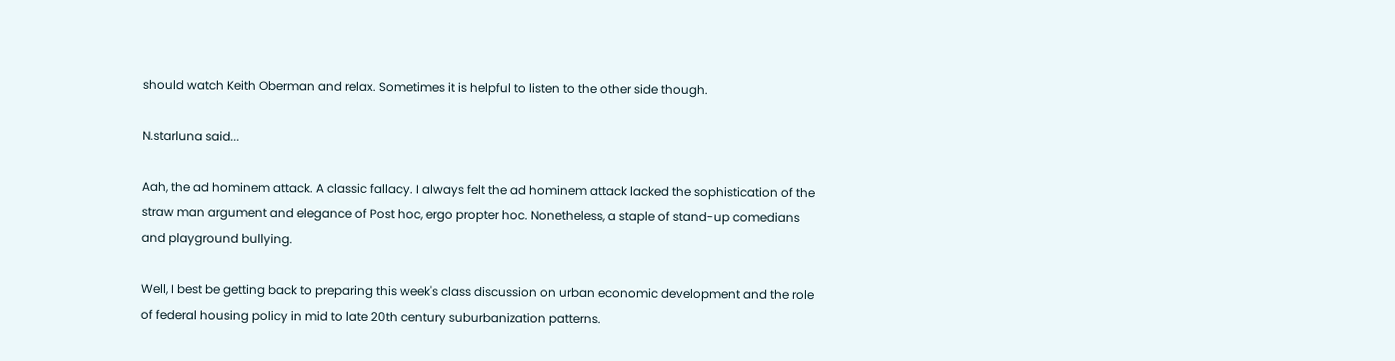should watch Keith Oberman and relax. Sometimes it is helpful to listen to the other side though.

N.starluna said...

Aah, the ad hominem attack. A classic fallacy. I always felt the ad hominem attack lacked the sophistication of the straw man argument and elegance of Post hoc, ergo propter hoc. Nonetheless, a staple of stand-up comedians and playground bullying.

Well, I best be getting back to preparing this week's class discussion on urban economic development and the role of federal housing policy in mid to late 20th century suburbanization patterns.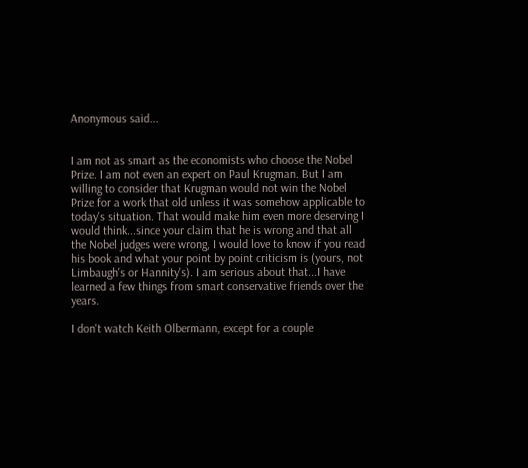Anonymous said...


I am not as smart as the economists who choose the Nobel Prize. I am not even an expert on Paul Krugman. But I am willing to consider that Krugman would not win the Nobel Prize for a work that old unless it was somehow applicable to today's situation. That would make him even more deserving I would think...since your claim that he is wrong and that all the Nobel judges were wrong, I would love to know if you read his book and what your point by point criticism is (yours, not Limbaugh's or Hannity's). I am serious about that...I have learned a few things from smart conservative friends over the years.

I don't watch Keith Olbermann, except for a couple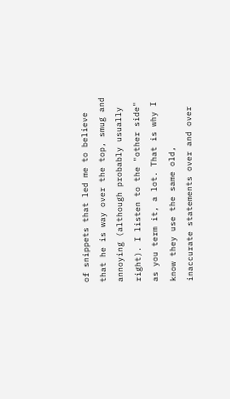of snippets that led me to believe that he is way over the top, smug and annoying (although probably usually right). I listen to the "other side" as you term it, a lot. That is why I know they use the same old, inaccurate statements over and over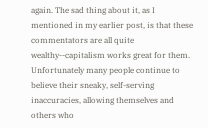again. The sad thing about it, as I mentioned in my earlier post, is that these commentators are all quite wealthy--capitalism works great for them. Unfortunately many people continue to believe their sneaky, self-serving inaccuracies, allowing themselves and others who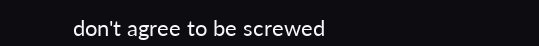don't agree to be screwed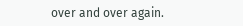over and over again.